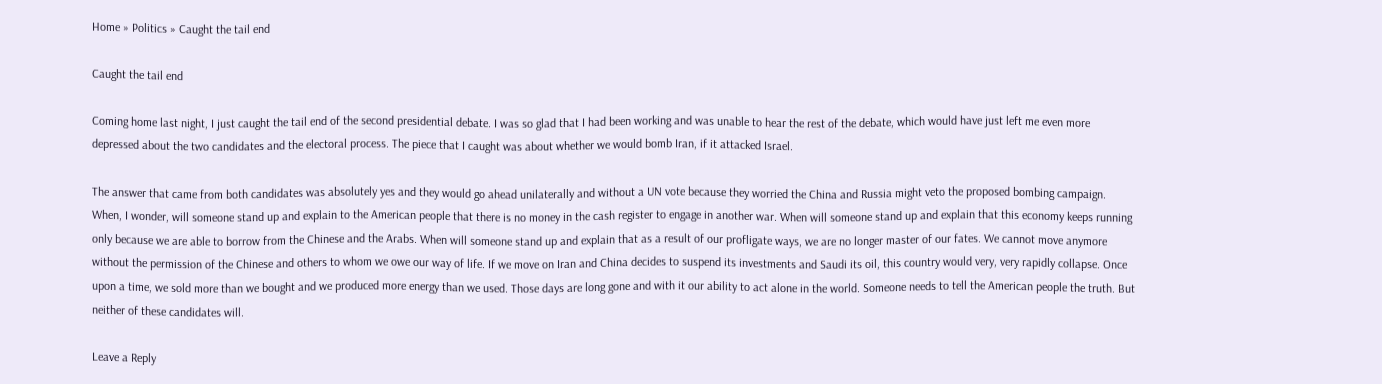Home » Politics » Caught the tail end

Caught the tail end

Coming home last night, I just caught the tail end of the second presidential debate. I was so glad that I had been working and was unable to hear the rest of the debate, which would have just left me even more depressed about the two candidates and the electoral process. The piece that I caught was about whether we would bomb Iran, if it attacked Israel.

The answer that came from both candidates was absolutely yes and they would go ahead unilaterally and without a UN vote because they worried the China and Russia might veto the proposed bombing campaign. When, I wonder, will someone stand up and explain to the American people that there is no money in the cash register to engage in another war. When will someone stand up and explain that this economy keeps running only because we are able to borrow from the Chinese and the Arabs. When will someone stand up and explain that as a result of our profligate ways, we are no longer master of our fates. We cannot move anymore without the permission of the Chinese and others to whom we owe our way of life. If we move on Iran and China decides to suspend its investments and Saudi its oil, this country would very, very rapidly collapse. Once upon a time, we sold more than we bought and we produced more energy than we used. Those days are long gone and with it our ability to act alone in the world. Someone needs to tell the American people the truth. But neither of these candidates will.

Leave a Reply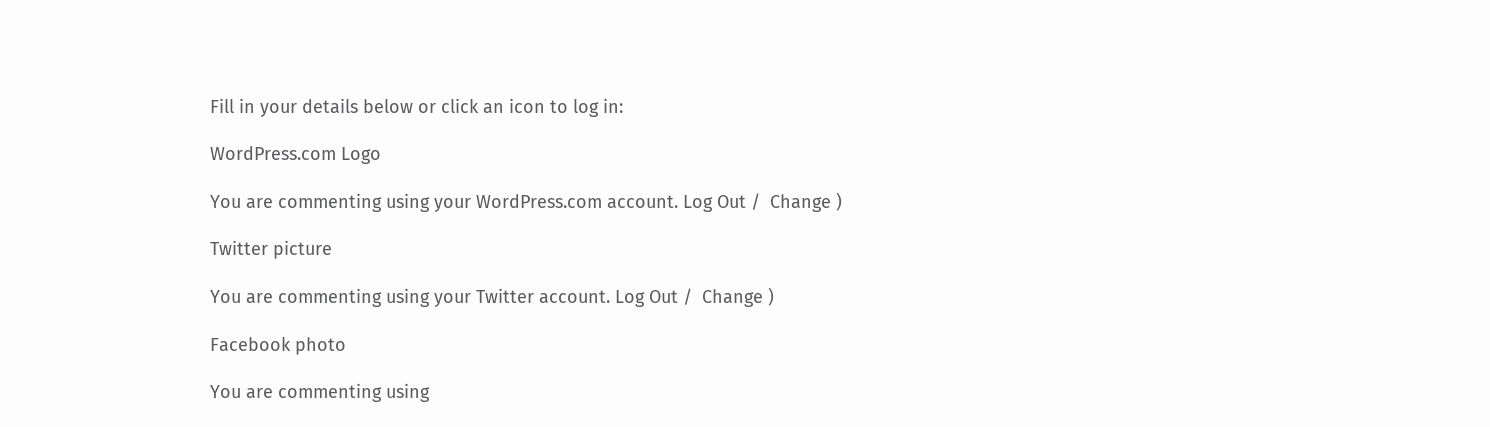Fill in your details below or click an icon to log in:

WordPress.com Logo

You are commenting using your WordPress.com account. Log Out /  Change )

Twitter picture

You are commenting using your Twitter account. Log Out /  Change )

Facebook photo

You are commenting using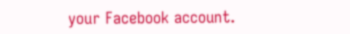your Facebook account.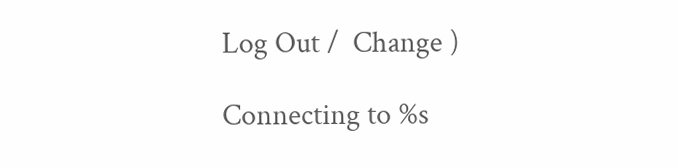Log Out /  Change )

Connecting to %s